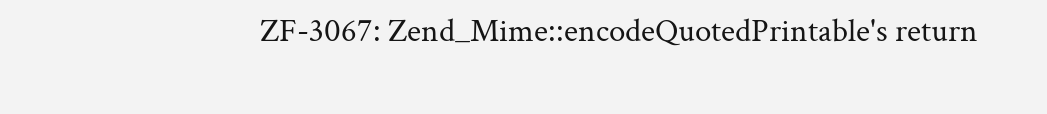ZF-3067: Zend_Mime::encodeQuotedPrintable's return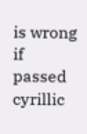is wrong if passed cyrillic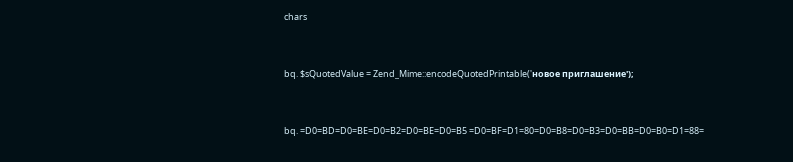chars


bq. $sQuotedValue = Zend_Mime::encodeQuotedPrintable('новое приглашение');


bq. =D0=BD=D0=BE=D0=B2=D0=BE=D0=B5 =D0=BF=D1=80=D0=B8=D0=B3=D0=BB=D0=B0=D1=88=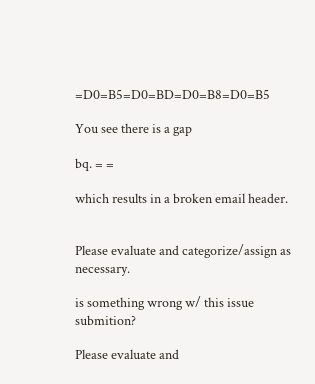=D0=B5=D0=BD=D0=B8=D0=B5

You see there is a gap

bq. = =

which results in a broken email header.


Please evaluate and categorize/assign as necessary.

is something wrong w/ this issue submition?

Please evaluate and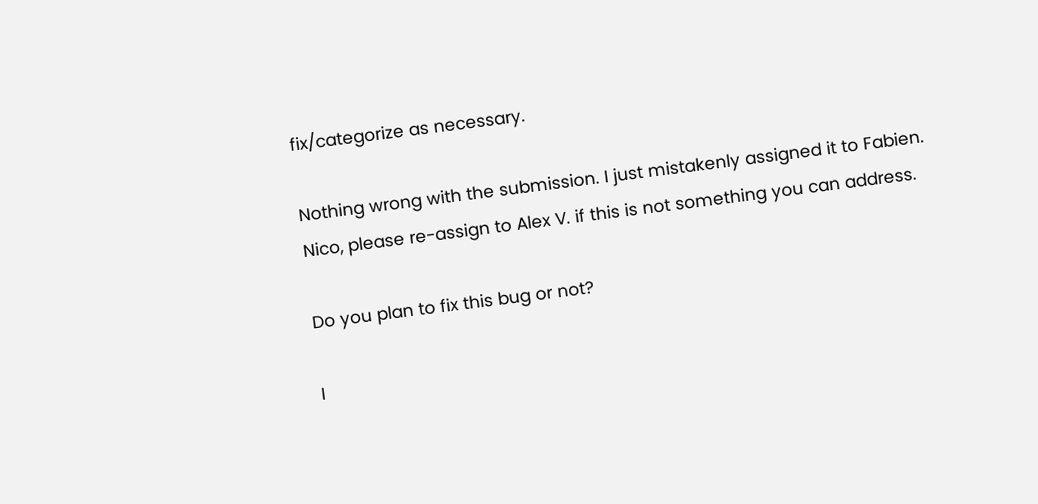fix/categorize as necessary.

Nothing wrong with the submission. I just mistakenly assigned it to Fabien. Nico, please re-assign to Alex V. if this is not something you can address.

Do you plan to fix this bug or not?

I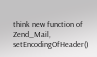think new function of Zend_Mail, setEncodingOfHeader()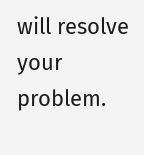will resolve your problem.